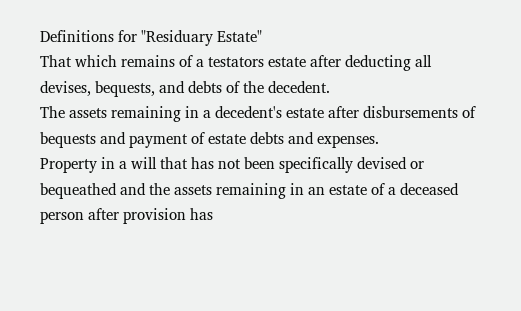Definitions for "Residuary Estate"
That which remains of a testators estate after deducting all devises, bequests, and debts of the decedent.
The assets remaining in a decedent's estate after disbursements of bequests and payment of estate debts and expenses.
Property in a will that has not been specifically devised or bequeathed and the assets remaining in an estate of a deceased person after provision has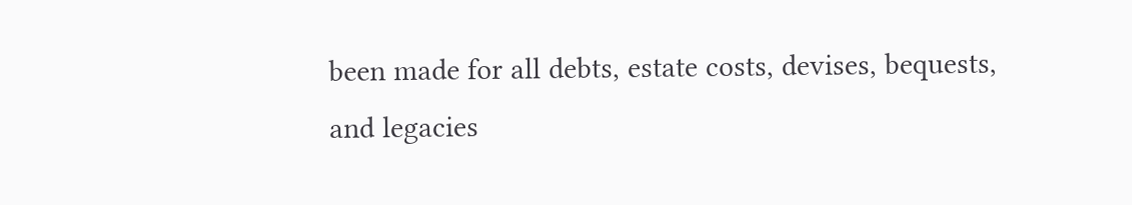been made for all debts, estate costs, devises, bequests, and legacies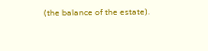(the balance of the estate).